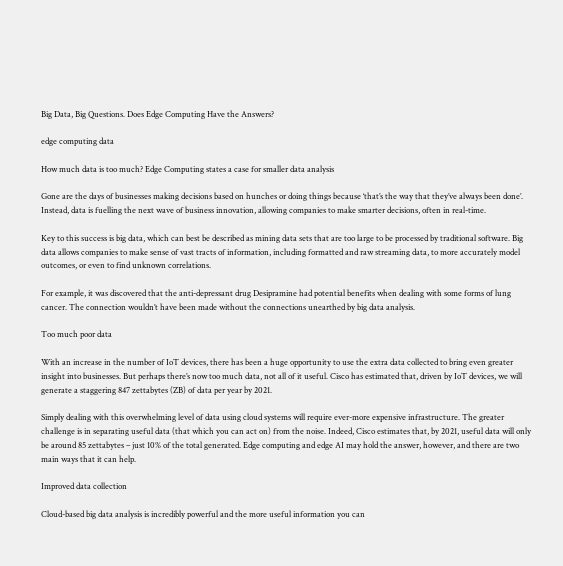Big Data, Big Questions. Does Edge Computing Have the Answers?

edge computing data

How much data is too much? Edge Computing states a case for smaller data analysis

Gone are the days of businesses making decisions based on hunches or doing things because ‘that’s the way that they’ve always been done’. Instead, data is fuelling the next wave of business innovation, allowing companies to make smarter decisions, often in real-time.

Key to this success is big data, which can best be described as mining data sets that are too large to be processed by traditional software. Big data allows companies to make sense of vast tracts of information, including formatted and raw streaming data, to more accurately model outcomes, or even to find unknown correlations.

For example, it was discovered that the anti-depressant drug Desipramine had potential benefits when dealing with some forms of lung cancer. The connection wouldn’t have been made without the connections unearthed by big data analysis.

Too much poor data

With an increase in the number of IoT devices, there has been a huge opportunity to use the extra data collected to bring even greater insight into businesses. But perhaps there’s now too much data, not all of it useful. Cisco has estimated that, driven by IoT devices, we will generate a staggering 847 zettabytes (ZB) of data per year by 2021.

Simply dealing with this overwhelming level of data using cloud systems will require ever-more expensive infrastructure. The greater challenge is in separating useful data (that which you can act on) from the noise. Indeed, Cisco estimates that, by 2021, useful data will only be around 85 zettabytes – just 10% of the total generated. Edge computing and edge AI may hold the answer, however, and there are two main ways that it can help.

Improved data collection

Cloud-based big data analysis is incredibly powerful and the more useful information you can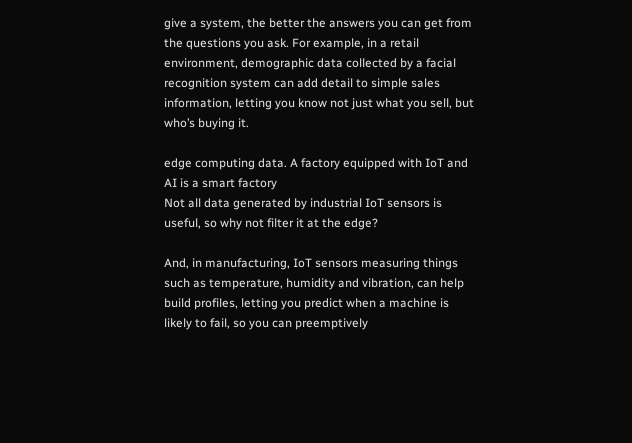give a system, the better the answers you can get from the questions you ask. For example, in a retail environment, demographic data collected by a facial recognition system can add detail to simple sales information, letting you know not just what you sell, but who’s buying it.

edge computing data. A factory equipped with IoT and AI is a smart factory
Not all data generated by industrial IoT sensors is useful, so why not filter it at the edge?

And, in manufacturing, IoT sensors measuring things such as temperature, humidity and vibration, can help build profiles, letting you predict when a machine is likely to fail, so you can preemptively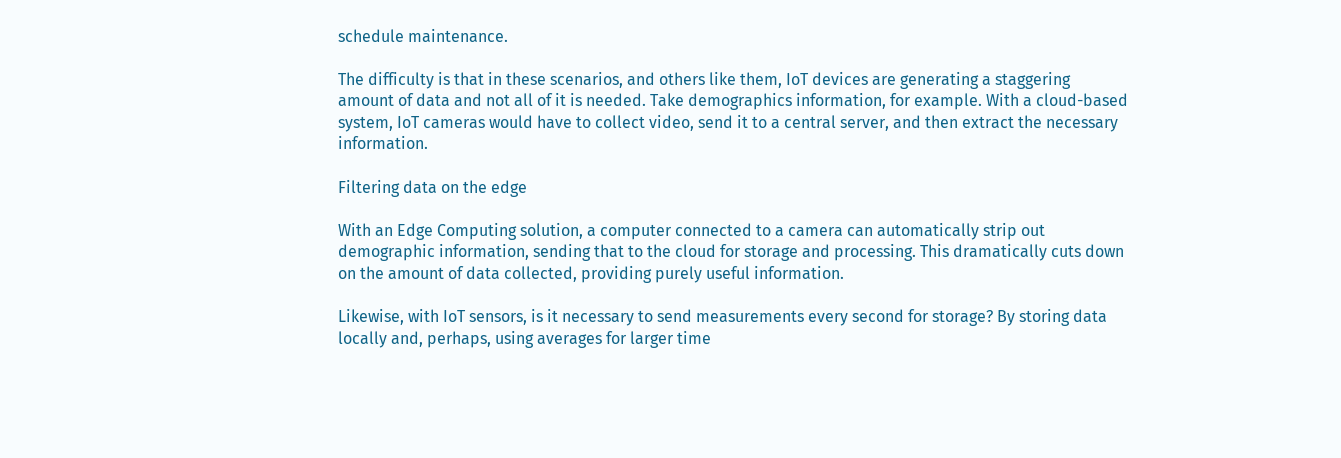schedule maintenance.

The difficulty is that in these scenarios, and others like them, IoT devices are generating a staggering amount of data and not all of it is needed. Take demographics information, for example. With a cloud-based system, IoT cameras would have to collect video, send it to a central server, and then extract the necessary information.

Filtering data on the edge

With an Edge Computing solution, a computer connected to a camera can automatically strip out demographic information, sending that to the cloud for storage and processing. This dramatically cuts down on the amount of data collected, providing purely useful information.

Likewise, with IoT sensors, is it necessary to send measurements every second for storage? By storing data locally and, perhaps, using averages for larger time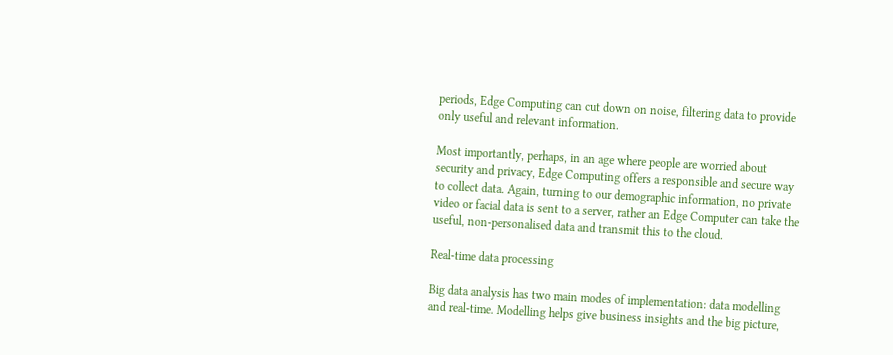periods, Edge Computing can cut down on noise, filtering data to provide only useful and relevant information.

Most importantly, perhaps, in an age where people are worried about security and privacy, Edge Computing offers a responsible and secure way to collect data. Again, turning to our demographic information, no private video or facial data is sent to a server, rather an Edge Computer can take the useful, non-personalised data and transmit this to the cloud.

Real-time data processing

Big data analysis has two main modes of implementation: data modelling and real-time. Modelling helps give business insights and the big picture,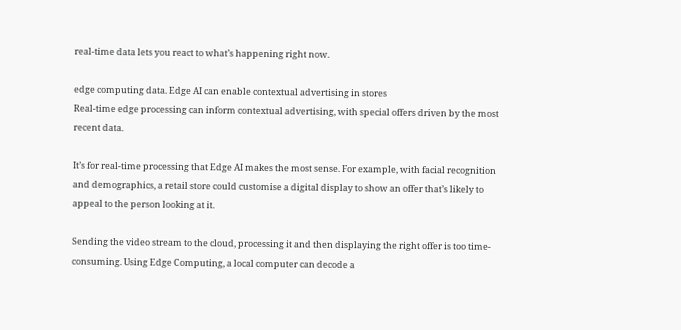real-time data lets you react to what’s happening right now.

edge computing data. Edge AI can enable contextual advertising in stores
Real-time edge processing can inform contextual advertising, with special offers driven by the most recent data.

It’s for real-time processing that Edge AI makes the most sense. For example, with facial recognition and demographics, a retail store could customise a digital display to show an offer that’s likely to appeal to the person looking at it.

Sending the video stream to the cloud, processing it and then displaying the right offer is too time-consuming. Using Edge Computing, a local computer can decode a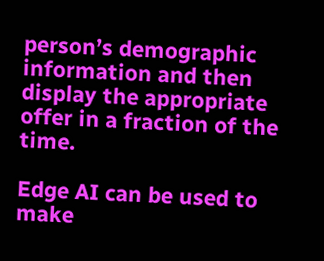person’s demographic information and then display the appropriate offer in a fraction of the time.

Edge AI can be used to make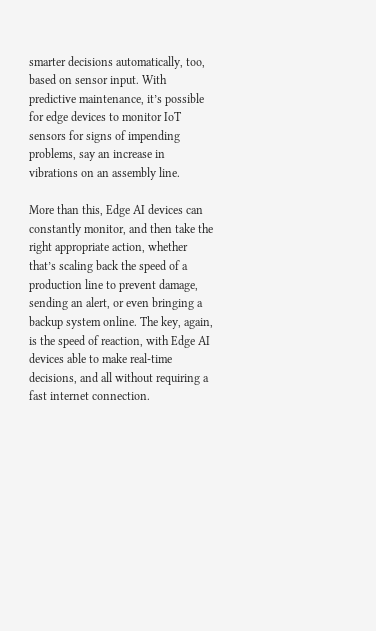smarter decisions automatically, too, based on sensor input. With predictive maintenance, it’s possible for edge devices to monitor IoT sensors for signs of impending problems, say an increase in vibrations on an assembly line.

More than this, Edge AI devices can constantly monitor, and then take the right appropriate action, whether that’s scaling back the speed of a production line to prevent damage, sending an alert, or even bringing a backup system online. The key, again, is the speed of reaction, with Edge AI devices able to make real-time decisions, and all without requiring a fast internet connection.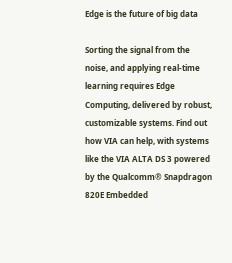Edge is the future of big data

Sorting the signal from the noise, and applying real-time learning requires Edge Computing, delivered by robust, customizable systems. Find out how VIA can help, with systems like the VIA ALTA DS 3 powered by the Qualcomm® Snapdragon 820E Embedded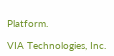Platform.

VIA Technologies, Inc.